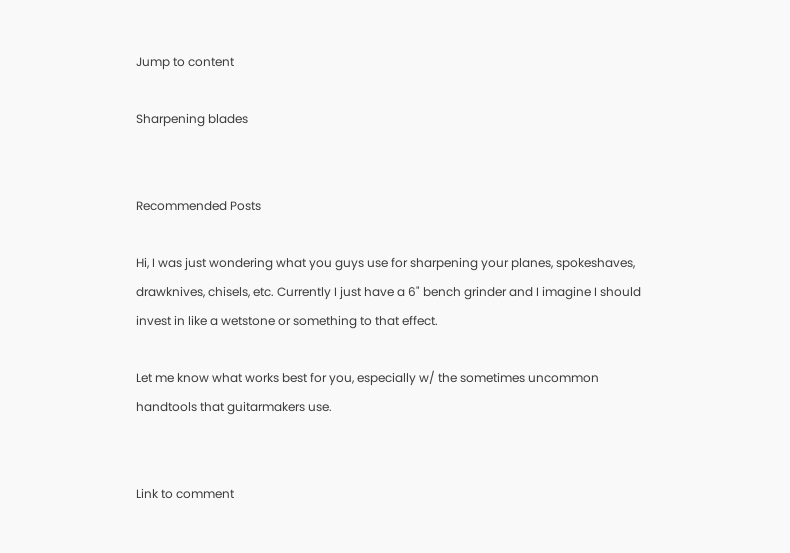Jump to content

Sharpening blades


Recommended Posts

Hi, I was just wondering what you guys use for sharpening your planes, spokeshaves, drawknives, chisels, etc. Currently I just have a 6" bench grinder and I imagine I should invest in like a wetstone or something to that effect.

Let me know what works best for you, especially w/ the sometimes uncommon handtools that guitarmakers use.


Link to comment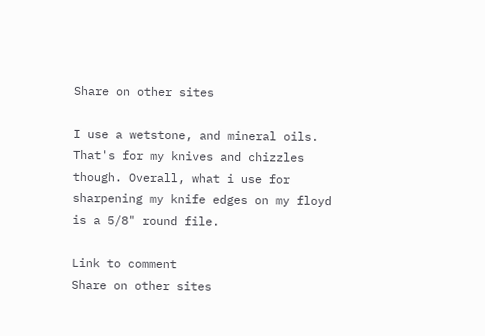Share on other sites

I use a wetstone, and mineral oils. That's for my knives and chizzles though. Overall, what i use for sharpening my knife edges on my floyd is a 5/8" round file.

Link to comment
Share on other sites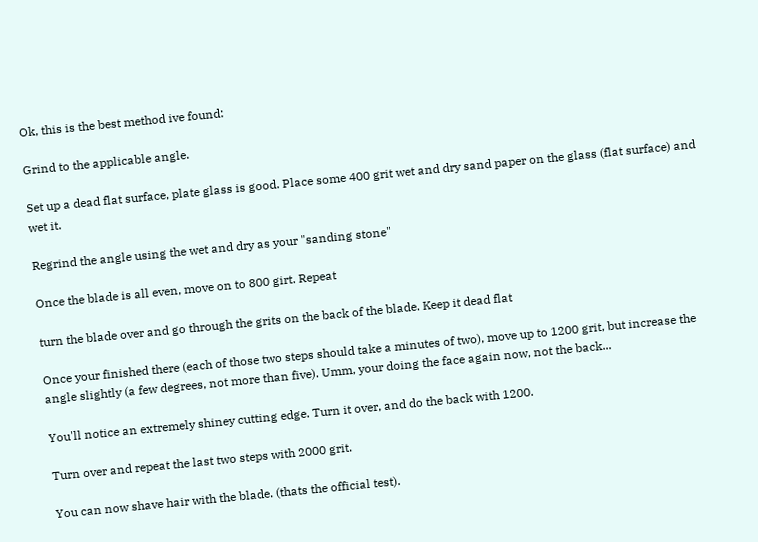Ok, this is the best method ive found:

Grind to the applicable angle.

Set up a dead flat surface, plate glass is good. Place some 400 grit wet and dry sand paper on the glass (flat surface) and wet it.

Regrind the angle using the wet and dry as your "sanding stone"

Once the blade is all even, move on to 800 girt. Repeat

turn the blade over and go through the grits on the back of the blade. Keep it dead flat

Once your finished there (each of those two steps should take a minutes of two), move up to 1200 grit, but increase the angle slightly (a few degrees, not more than five). Umm, your doing the face again now, not the back...

You'll notice an extremely shiney cutting edge. Turn it over, and do the back with 1200.

Turn over and repeat the last two steps with 2000 grit.

You can now shave hair with the blade. (thats the official test).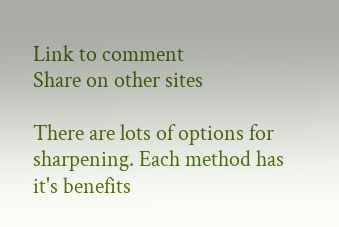Link to comment
Share on other sites

There are lots of options for sharpening. Each method has it's benefits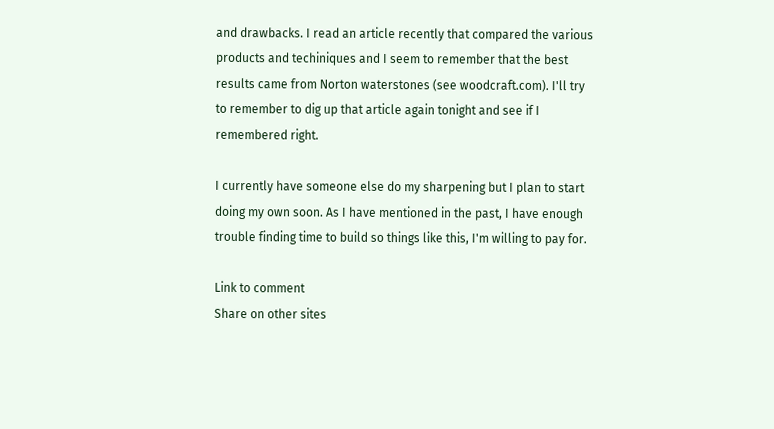and drawbacks. I read an article recently that compared the various products and techiniques and I seem to remember that the best results came from Norton waterstones (see woodcraft.com). I'll try to remember to dig up that article again tonight and see if I remembered right.

I currently have someone else do my sharpening but I plan to start doing my own soon. As I have mentioned in the past, I have enough trouble finding time to build so things like this, I'm willing to pay for.

Link to comment
Share on other sites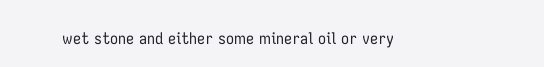wet stone and either some mineral oil or very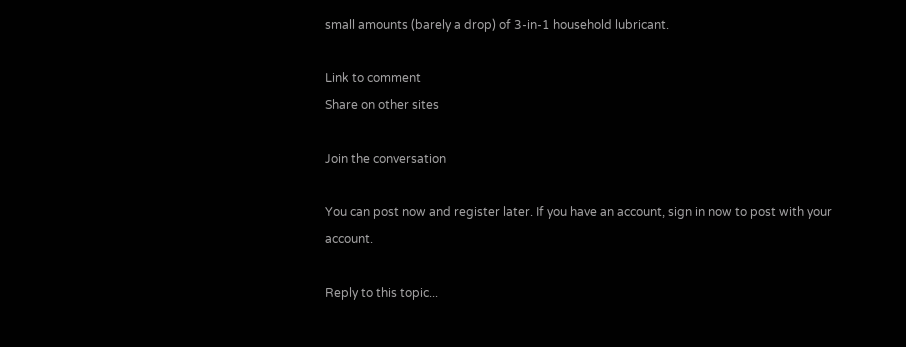small amounts (barely a drop) of 3-in-1 household lubricant.

Link to comment
Share on other sites

Join the conversation

You can post now and register later. If you have an account, sign in now to post with your account.

Reply to this topic...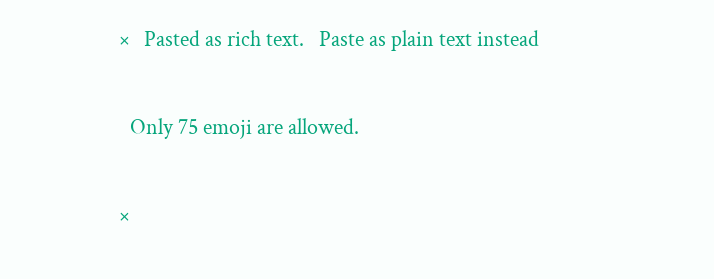×   Pasted as rich text.   Paste as plain text instead

  Only 75 emoji are allowed.

×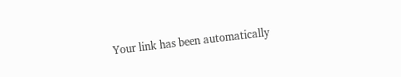Your link has been automatically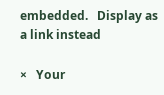embedded.   Display as a link instead

×   Your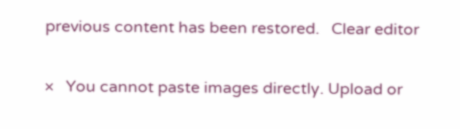previous content has been restored.   Clear editor

×   You cannot paste images directly. Upload or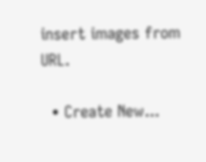insert images from URL.

  • Create New...